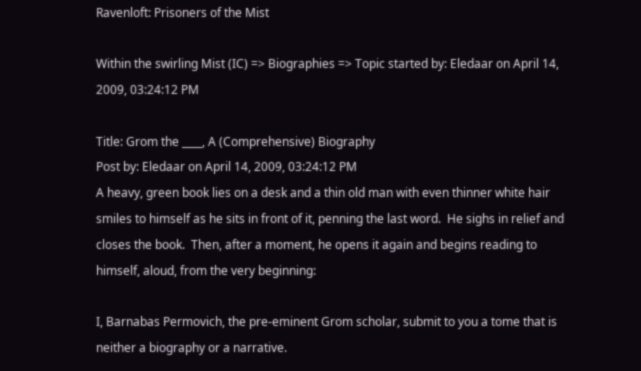Ravenloft: Prisoners of the Mist

Within the swirling Mist (IC) => Biographies => Topic started by: Eledaar on April 14, 2009, 03:24:12 PM

Title: Grom the ____, A (Comprehensive) Biography
Post by: Eledaar on April 14, 2009, 03:24:12 PM
A heavy, green book lies on a desk and a thin old man with even thinner white hair smiles to himself as he sits in front of it, penning the last word.  He sighs in relief and closes the book.  Then, after a moment, he opens it again and begins reading to himself, aloud, from the very beginning:

I, Barnabas Permovich, the pre-eminent Grom scholar, submit to you a tome that is neither a biography or a narrative.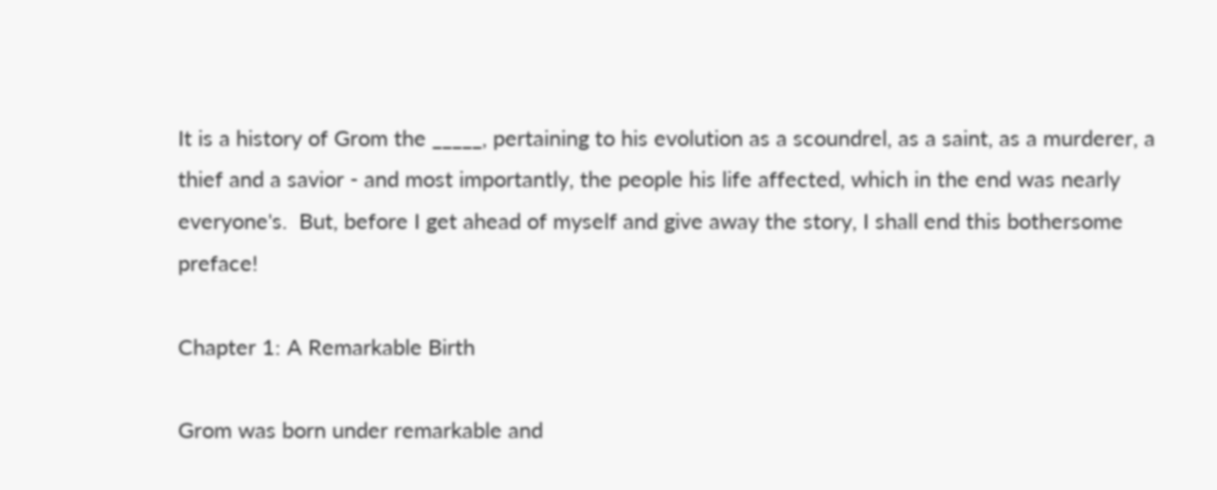It is a history of Grom the _____, pertaining to his evolution as a scoundrel, as a saint, as a murderer, a thief and a savior - and most importantly, the people his life affected, which in the end was nearly everyone's.  But, before I get ahead of myself and give away the story, I shall end this bothersome preface!

Chapter 1: A Remarkable Birth

Grom was born under remarkable and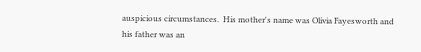auspicious circumstances.  His mother's name was Olivia Fayesworth and his father was an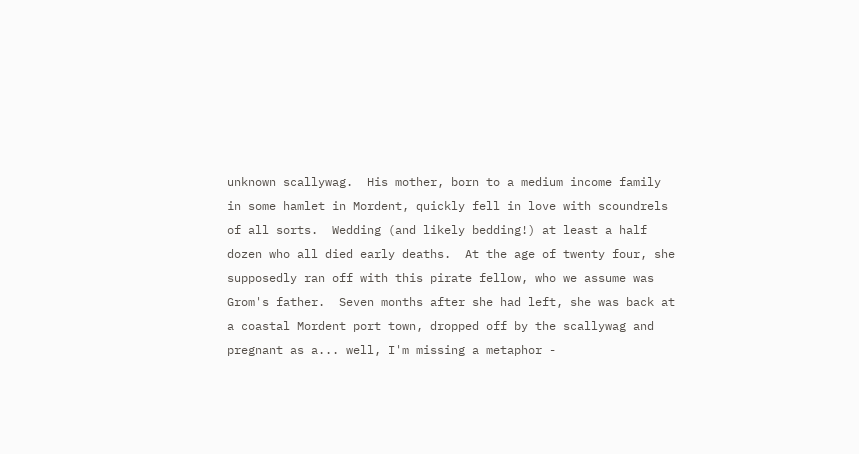unknown scallywag.  His mother, born to a medium income family in some hamlet in Mordent, quickly fell in love with scoundrels of all sorts.  Wedding (and likely bedding!) at least a half dozen who all died early deaths.  At the age of twenty four, she supposedly ran off with this pirate fellow, who we assume was Grom's father.  Seven months after she had left, she was back at a coastal Mordent port town, dropped off by the scallywag and pregnant as a... well, I'm missing a metaphor -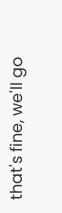that's fine, we'll go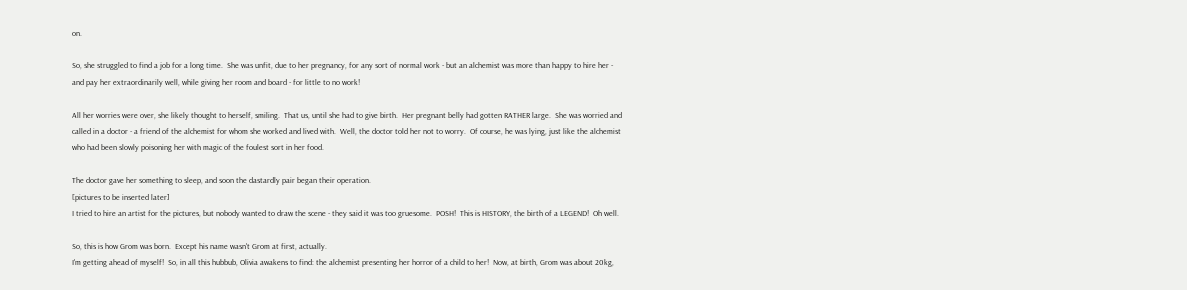on.

So, she struggled to find a job for a long time.  She was unfit, due to her pregnancy, for any sort of normal work - but an alchemist was more than happy to hire her - and pay her extraordinarily well, while giving her room and board - for little to no work!

All her worries were over, she likely thought to herself, smiling.  That us, until she had to give birth.  Her pregnant belly had gotten RATHER large.  She was worried and called in a doctor - a friend of the alchemist for whom she worked and lived with.  Well, the doctor told her not to worry.  Of course, he was lying, just like the alchemist who had been slowly poisoning her with magic of the foulest sort in her food.

The doctor gave her something to sleep, and soon the dastardly pair began their operation.
[pictures to be inserted later]
I tried to hire an artist for the pictures, but nobody wanted to draw the scene - they said it was too gruesome.  POSH!  This is HISTORY, the birth of a LEGEND!  Oh well.

So, this is how Grom was born.  Except his name wasn't Grom at first, actually.
I'm getting ahead of myself!  So, in all this hubbub, Olivia awakens to find: the alchemist presenting her horror of a child to her!  Now, at birth, Grom was about 20kg,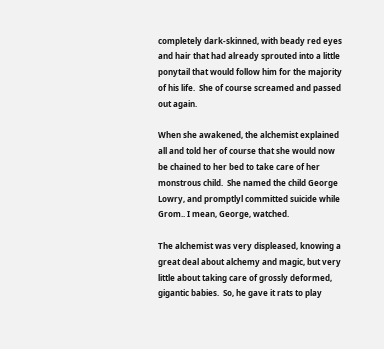completely dark-skinned, with beady red eyes and hair that had already sprouted into a little ponytail that would follow him for the majority of his life.  She of course screamed and passed out again.

When she awakened, the alchemist explained all and told her of course that she would now be chained to her bed to take care of her monstrous child.  She named the child George Lowry, and promptlyl committed suicide while Grom.. I mean, George, watched.

The alchemist was very displeased, knowing a great deal about alchemy and magic, but very little about taking care of grossly deformed, gigantic babies.  So, he gave it rats to play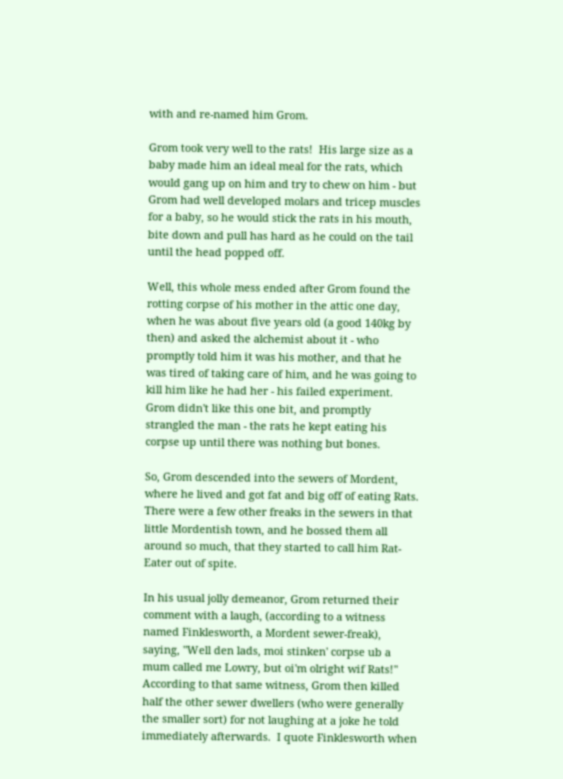with and re-named him Grom.

Grom took very well to the rats!  His large size as a baby made him an ideal meal for the rats, which would gang up on him and try to chew on him - but Grom had well developed molars and tricep muscles for a baby, so he would stick the rats in his mouth, bite down and pull has hard as he could on the tail until the head popped off.

Well, this whole mess ended after Grom found the rotting corpse of his mother in the attic one day, when he was about five years old (a good 140kg by then) and asked the alchemist about it - who promptly told him it was his mother, and that he was tired of taking care of him, and he was going to kill him like he had her - his failed experiment.  Grom didn't like this one bit, and promptly strangled the man - the rats he kept eating his corpse up until there was nothing but bones.

So, Grom descended into the sewers of Mordent, where he lived and got fat and big off of eating Rats.  There were a few other freaks in the sewers in that little Mordentish town, and he bossed them all around so much, that they started to call him Rat-Eater out of spite.

In his usual jolly demeanor, Grom returned their comment with a laugh, (according to a witness named Finklesworth, a Mordent sewer-freak), saying, "Well den lads, moi stinken' corpse ub a mum called me Lowry, but oi'm olright wif Rats!"
According to that same witness, Grom then killed half the other sewer dwellers (who were generally the smaller sort) for not laughing at a joke he told immediately afterwards.  I quote Finklesworth when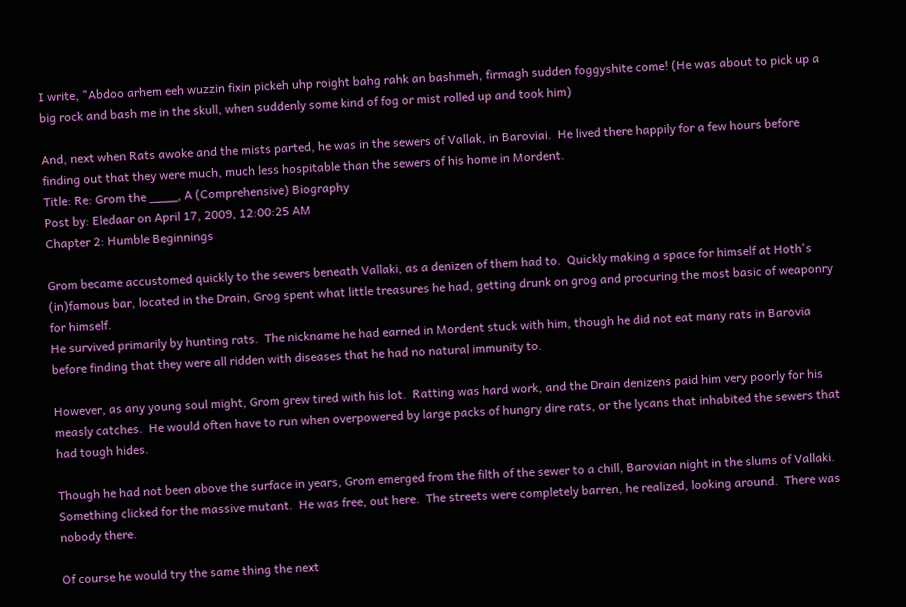I write, "Abdoo arhem eeh wuzzin fixin pickeh uhp roight bahg rahk an bashmeh, firmagh sudden foggyshite come! (He was about to pick up a big rock and bash me in the skull, when suddenly some kind of fog or mist rolled up and took him)

And, next when Rats awoke and the mists parted, he was in the sewers of Vallak, in Baroviai.  He lived there happily for a few hours before finding out that they were much, much less hospitable than the sewers of his home in Mordent.
Title: Re: Grom the ____, A (Comprehensive) Biography
Post by: Eledaar on April 17, 2009, 12:00:25 AM
Chapter 2: Humble Beginnings

Grom became accustomed quickly to the sewers beneath Vallaki, as a denizen of them had to.  Quickly making a space for himself at Hoth's (in)famous bar, located in the Drain, Grog spent what little treasures he had, getting drunk on grog and procuring the most basic of weaponry for himself.
He survived primarily by hunting rats.  The nickname he had earned in Mordent stuck with him, though he did not eat many rats in Barovia before finding that they were all ridden with diseases that he had no natural immunity to.

However, as any young soul might, Grom grew tired with his lot.  Ratting was hard work, and the Drain denizens paid him very poorly for his measly catches.  He would often have to run when overpowered by large packs of hungry dire rats, or the lycans that inhabited the sewers that had tough hides.

Though he had not been above the surface in years, Grom emerged from the filth of the sewer to a chill, Barovian night in the slums of Vallaki.  Something clicked for the massive mutant.  He was free, out here.  The streets were completely barren, he realized, looking around.  There was nobody there.

Of course he would try the same thing the next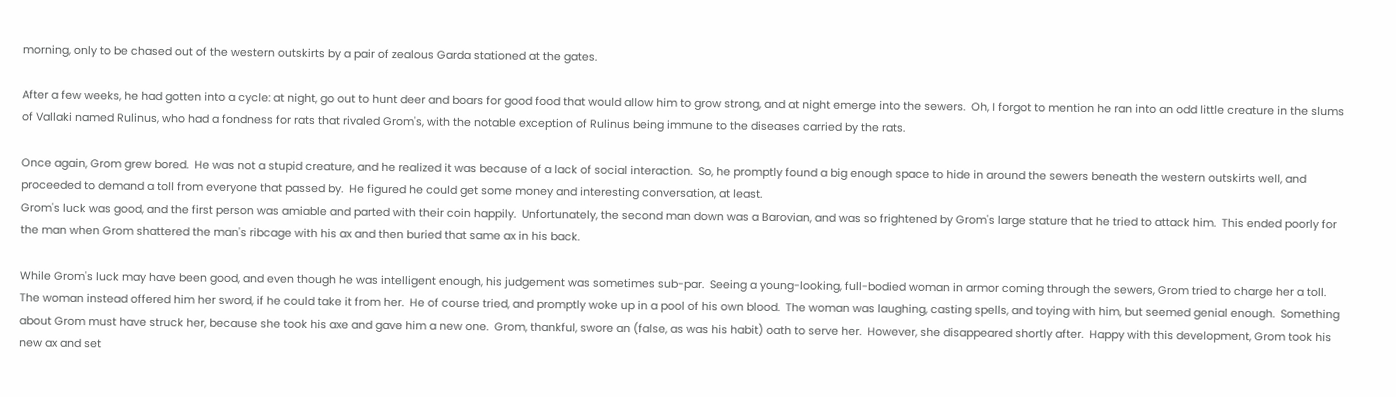morning, only to be chased out of the western outskirts by a pair of zealous Garda stationed at the gates.

After a few weeks, he had gotten into a cycle: at night, go out to hunt deer and boars for good food that would allow him to grow strong, and at night emerge into the sewers.  Oh, I forgot to mention he ran into an odd little creature in the slums of Vallaki named Rulinus, who had a fondness for rats that rivaled Grom's, with the notable exception of Rulinus being immune to the diseases carried by the rats.

Once again, Grom grew bored.  He was not a stupid creature, and he realized it was because of a lack of social interaction.  So, he promptly found a big enough space to hide in around the sewers beneath the western outskirts well, and proceeded to demand a toll from everyone that passed by.  He figured he could get some money and interesting conversation, at least.
Grom's luck was good, and the first person was amiable and parted with their coin happily.  Unfortunately, the second man down was a Barovian, and was so frightened by Grom's large stature that he tried to attack him.  This ended poorly for the man when Grom shattered the man's ribcage with his ax and then buried that same ax in his back.

While Grom's luck may have been good, and even though he was intelligent enough, his judgement was sometimes sub-par.  Seeing a young-looking, full-bodied woman in armor coming through the sewers, Grom tried to charge her a toll.  The woman instead offered him her sword, if he could take it from her.  He of course tried, and promptly woke up in a pool of his own blood.  The woman was laughing, casting spells, and toying with him, but seemed genial enough.  Something about Grom must have struck her, because she took his axe and gave him a new one.  Grom, thankful, swore an (false, as was his habit) oath to serve her.  However, she disappeared shortly after.  Happy with this development, Grom took his new ax and set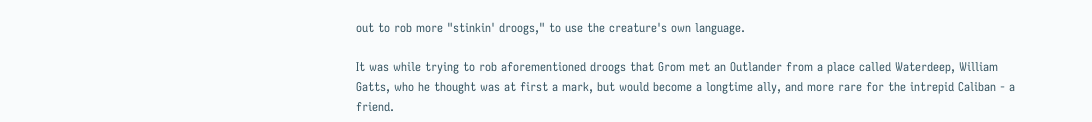out to rob more "stinkin' droogs," to use the creature's own language.

It was while trying to rob aforementioned droogs that Grom met an Outlander from a place called Waterdeep, William Gatts, who he thought was at first a mark, but would become a longtime ally, and more rare for the intrepid Caliban - a friend.